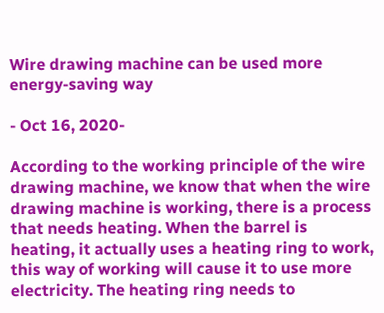Wire drawing machine can be used more energy-saving way

- Oct 16, 2020-

According to the working principle of the wire drawing machine, we know that when the wire drawing machine is working, there is a process that needs heating. When the barrel is heating, it actually uses a heating ring to work, this way of working will cause it to use more electricity. The heating ring needs to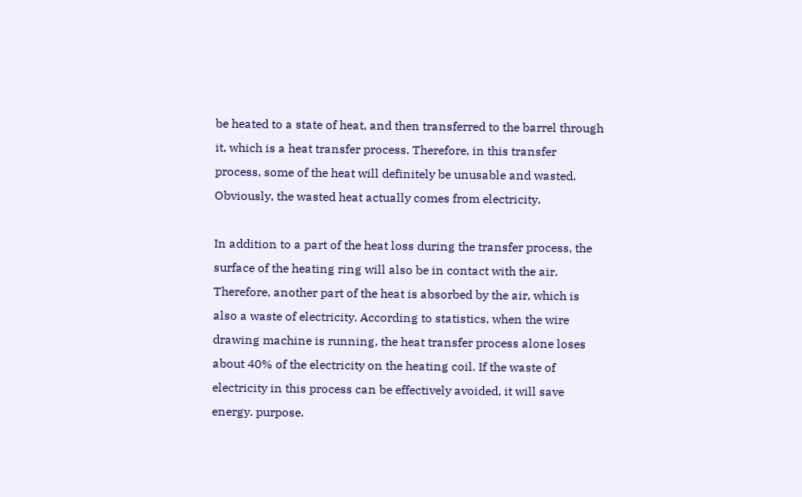be heated to a state of heat, and then transferred to the barrel through it, which is a heat transfer process. Therefore, in this transfer process, some of the heat will definitely be unusable and wasted. Obviously, the wasted heat actually comes from electricity.

In addition to a part of the heat loss during the transfer process, the surface of the heating ring will also be in contact with the air. Therefore, another part of the heat is absorbed by the air, which is also a waste of electricity. According to statistics, when the wire drawing machine is running, the heat transfer process alone loses about 40% of the electricity on the heating coil. If the waste of electricity in this process can be effectively avoided, it will save energy. purpose.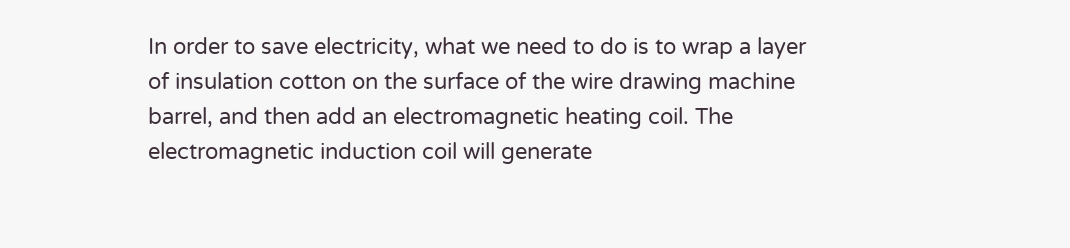In order to save electricity, what we need to do is to wrap a layer of insulation cotton on the surface of the wire drawing machine barrel, and then add an electromagnetic heating coil. The electromagnetic induction coil will generate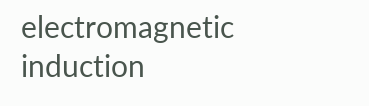electromagnetic induction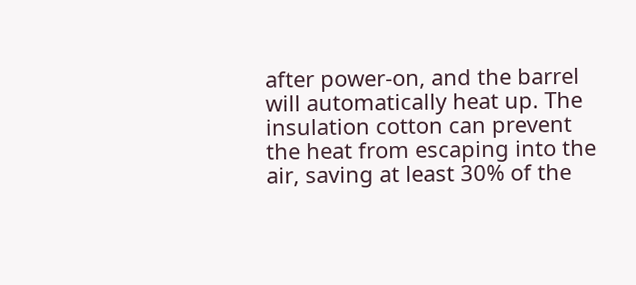after power-on, and the barrel will automatically heat up. The insulation cotton can prevent the heat from escaping into the air, saving at least 30% of the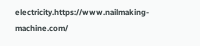electricity.https://www.nailmaking-machine.com/